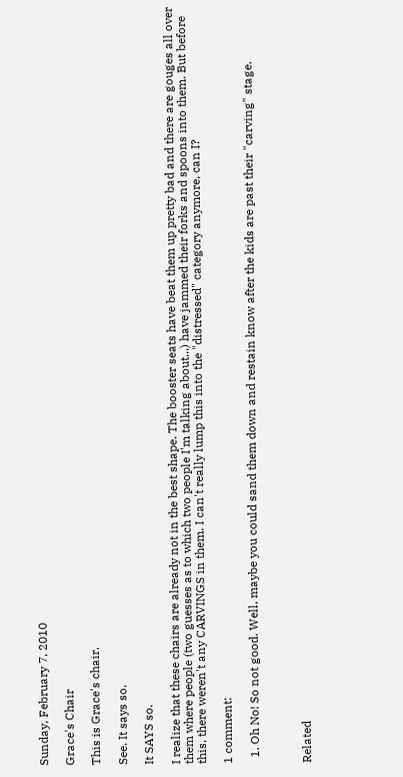Sunday, February 7, 2010

Grace's Chair

This is Grace's chair.

See. It says so.

It SAYS so.

I realize that these chairs are already not in the best shape. The booster seats have beat them up pretty bad and there are gouges all over them where people (two guesses as to which two people I'm talking about...) have jammed their forks and spoons into them. But before this, there weren't any CARVINGS in them. I can't really lump this into the "distressed" category anymore, can I?

1 comment:

  1. Oh No! So not good. Well, maybe you could sand them down and restain know after the kids are past their "carving" stage.



Related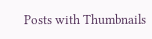Posts with Thumbnails